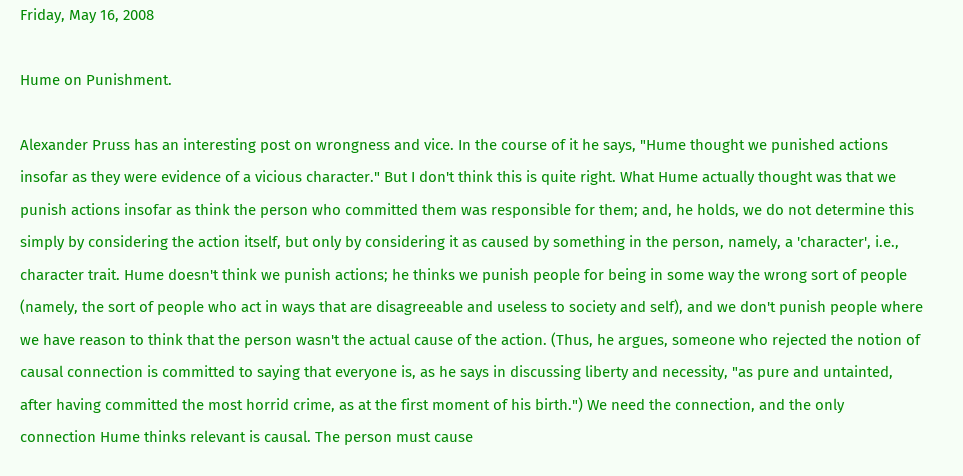Friday, May 16, 2008

Hume on Punishment.

Alexander Pruss has an interesting post on wrongness and vice. In the course of it he says, "Hume thought we punished actions insofar as they were evidence of a vicious character." But I don't think this is quite right. What Hume actually thought was that we punish actions insofar as think the person who committed them was responsible for them; and, he holds, we do not determine this simply by considering the action itself, but only by considering it as caused by something in the person, namely, a 'character', i.e., character trait. Hume doesn't think we punish actions; he thinks we punish people for being in some way the wrong sort of people (namely, the sort of people who act in ways that are disagreeable and useless to society and self), and we don't punish people where we have reason to think that the person wasn't the actual cause of the action. (Thus, he argues, someone who rejected the notion of causal connection is committed to saying that everyone is, as he says in discussing liberty and necessity, "as pure and untainted, after having committed the most horrid crime, as at the first moment of his birth.") We need the connection, and the only connection Hume thinks relevant is causal. The person must cause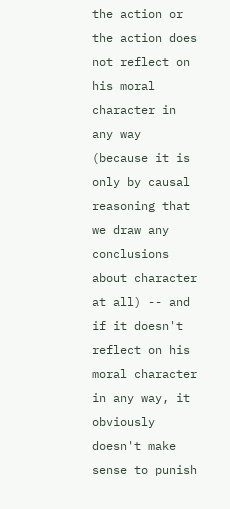the action or the action does not reflect on his moral character in any way (because it is only by causal reasoning that we draw any conclusions about character at all) -- and if it doesn't reflect on his moral character in any way, it obviously doesn't make sense to punish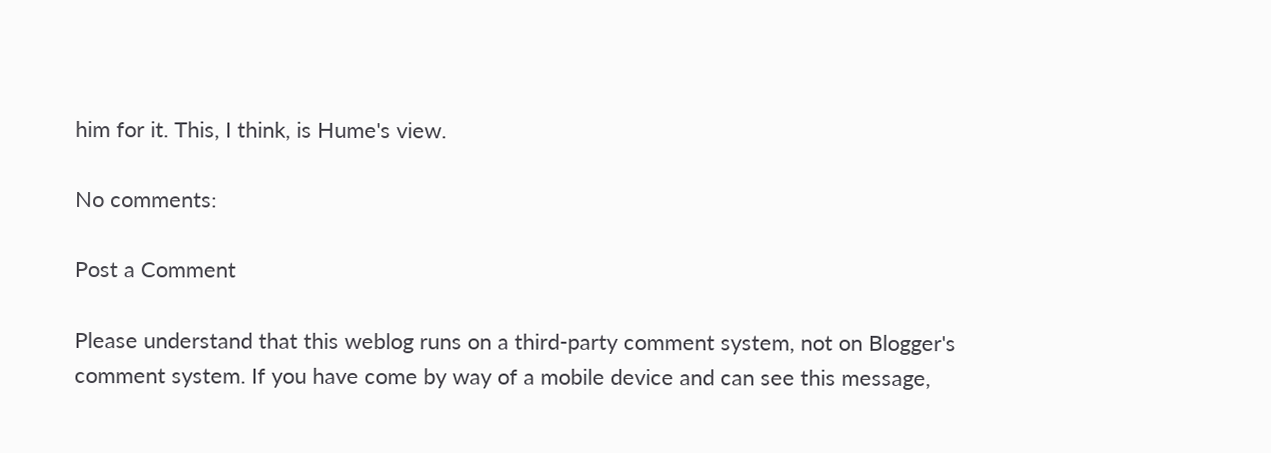him for it. This, I think, is Hume's view.

No comments:

Post a Comment

Please understand that this weblog runs on a third-party comment system, not on Blogger's comment system. If you have come by way of a mobile device and can see this message,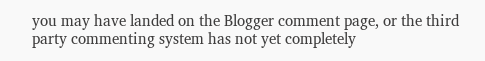you may have landed on the Blogger comment page, or the third party commenting system has not yet completely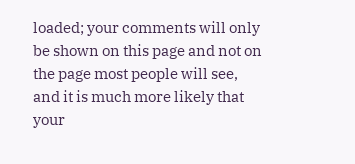loaded; your comments will only be shown on this page and not on the page most people will see, and it is much more likely that your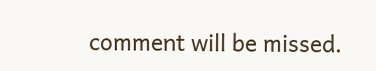comment will be missed.